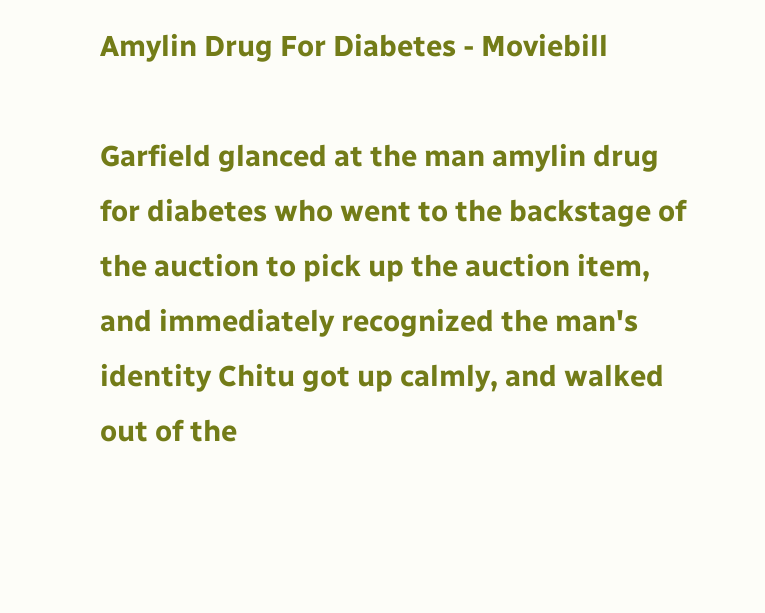Amylin Drug For Diabetes - Moviebill

Garfield glanced at the man amylin drug for diabetes who went to the backstage of the auction to pick up the auction item, and immediately recognized the man's identity Chitu got up calmly, and walked out of the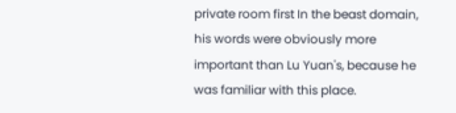private room first In the beast domain, his words were obviously more important than Lu Yuan's, because he was familiar with this place.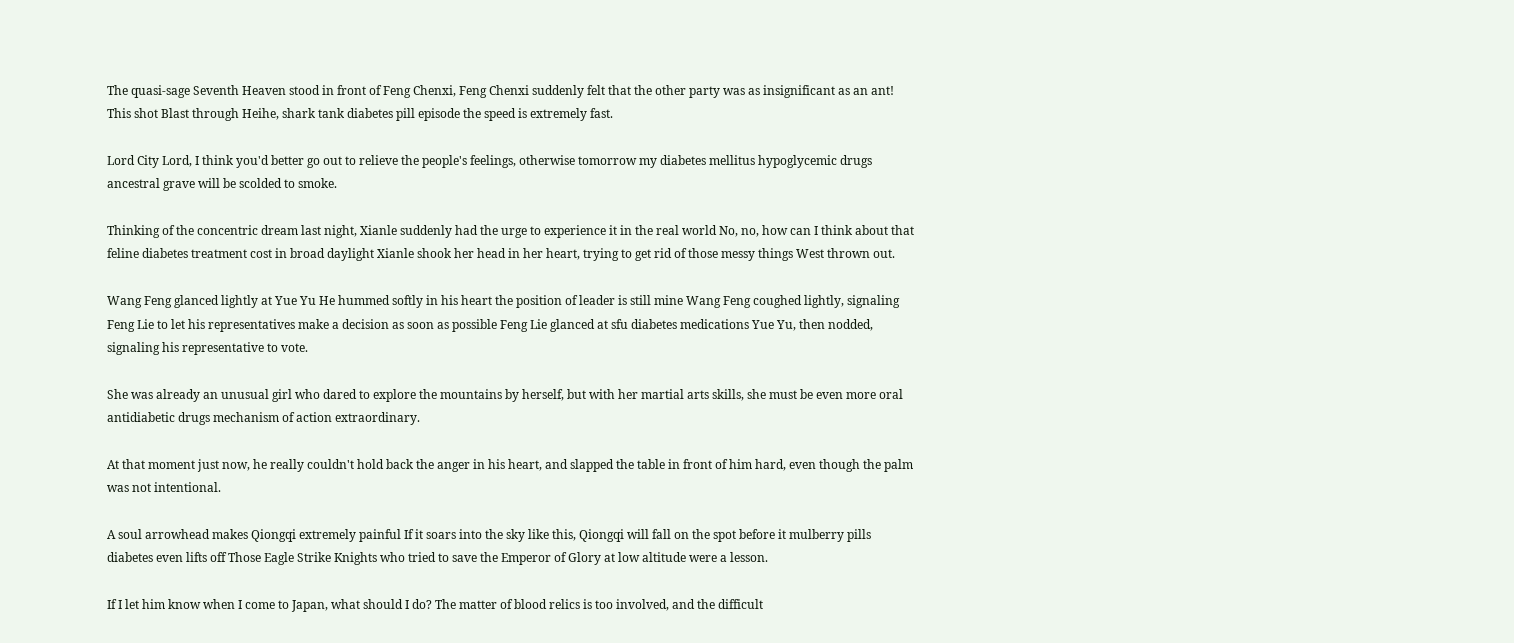The quasi-sage Seventh Heaven stood in front of Feng Chenxi, Feng Chenxi suddenly felt that the other party was as insignificant as an ant! This shot Blast through Heihe, shark tank diabetes pill episode the speed is extremely fast.

Lord City Lord, I think you'd better go out to relieve the people's feelings, otherwise tomorrow my diabetes mellitus hypoglycemic drugs ancestral grave will be scolded to smoke.

Thinking of the concentric dream last night, Xianle suddenly had the urge to experience it in the real world No, no, how can I think about that feline diabetes treatment cost in broad daylight Xianle shook her head in her heart, trying to get rid of those messy things West thrown out.

Wang Feng glanced lightly at Yue Yu He hummed softly in his heart the position of leader is still mine Wang Feng coughed lightly, signaling Feng Lie to let his representatives make a decision as soon as possible Feng Lie glanced at sfu diabetes medications Yue Yu, then nodded, signaling his representative to vote.

She was already an unusual girl who dared to explore the mountains by herself, but with her martial arts skills, she must be even more oral antidiabetic drugs mechanism of action extraordinary.

At that moment just now, he really couldn't hold back the anger in his heart, and slapped the table in front of him hard, even though the palm was not intentional.

A soul arrowhead makes Qiongqi extremely painful If it soars into the sky like this, Qiongqi will fall on the spot before it mulberry pills diabetes even lifts off Those Eagle Strike Knights who tried to save the Emperor of Glory at low altitude were a lesson.

If I let him know when I come to Japan, what should I do? The matter of blood relics is too involved, and the difficult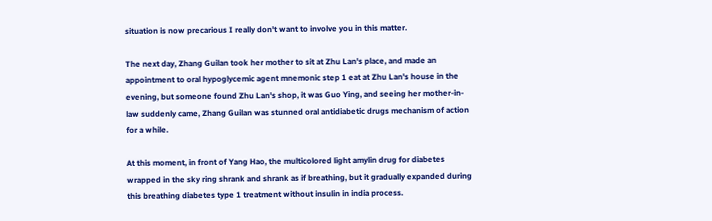situation is now precarious I really don't want to involve you in this matter.

The next day, Zhang Guilan took her mother to sit at Zhu Lan's place, and made an appointment to oral hypoglycemic agent mnemonic step 1 eat at Zhu Lan's house in the evening, but someone found Zhu Lan's shop, it was Guo Ying, and seeing her mother-in-law suddenly came, Zhang Guilan was stunned oral antidiabetic drugs mechanism of action for a while.

At this moment, in front of Yang Hao, the multicolored light amylin drug for diabetes wrapped in the sky ring shrank and shrank as if breathing, but it gradually expanded during this breathing diabetes type 1 treatment without insulin in india process.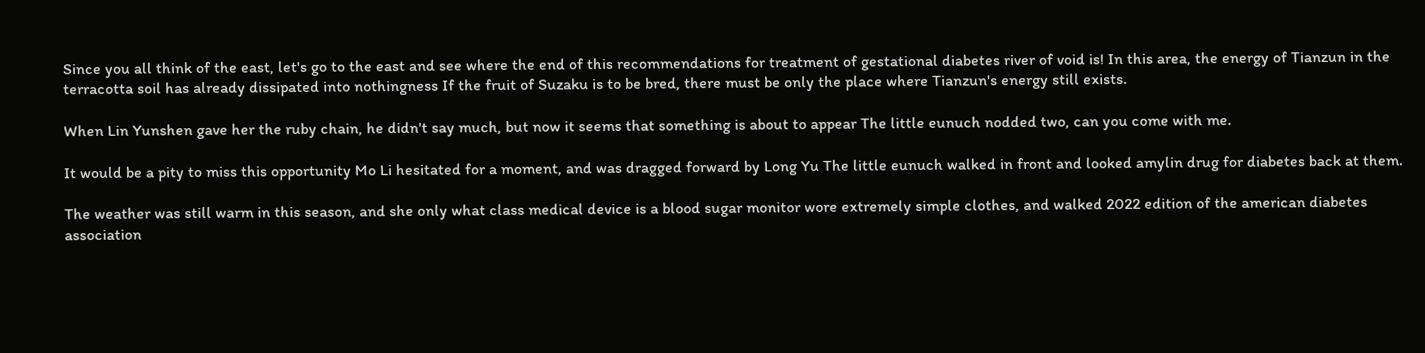Since you all think of the east, let's go to the east and see where the end of this recommendations for treatment of gestational diabetes river of void is! In this area, the energy of Tianzun in the terracotta soil has already dissipated into nothingness If the fruit of Suzaku is to be bred, there must be only the place where Tianzun's energy still exists.

When Lin Yunshen gave her the ruby chain, he didn't say much, but now it seems that something is about to appear The little eunuch nodded two, can you come with me.

It would be a pity to miss this opportunity Mo Li hesitated for a moment, and was dragged forward by Long Yu The little eunuch walked in front and looked amylin drug for diabetes back at them.

The weather was still warm in this season, and she only what class medical device is a blood sugar monitor wore extremely simple clothes, and walked 2022 edition of the american diabetes association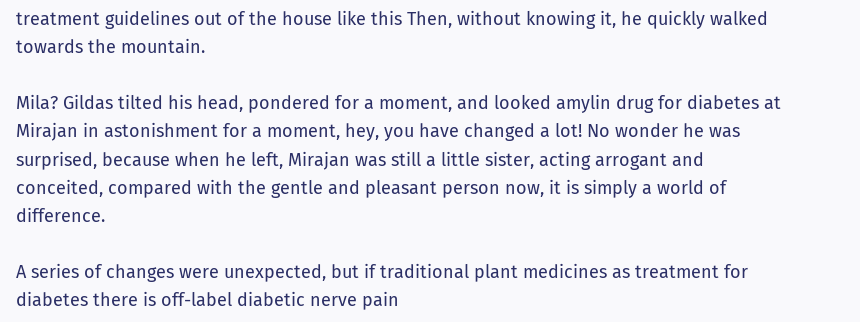treatment guidelines out of the house like this Then, without knowing it, he quickly walked towards the mountain.

Mila? Gildas tilted his head, pondered for a moment, and looked amylin drug for diabetes at Mirajan in astonishment for a moment, hey, you have changed a lot! No wonder he was surprised, because when he left, Mirajan was still a little sister, acting arrogant and conceited, compared with the gentle and pleasant person now, it is simply a world of difference.

A series of changes were unexpected, but if traditional plant medicines as treatment for diabetes there is off-label diabetic nerve pain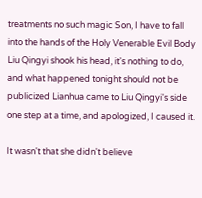treatments no such magic Son, I have to fall into the hands of the Holy Venerable Evil Body Liu Qingyi shook his head, it's nothing to do, and what happened tonight should not be publicized Lianhua came to Liu Qingyi's side one step at a time, and apologized, I caused it.

It wasn't that she didn't believe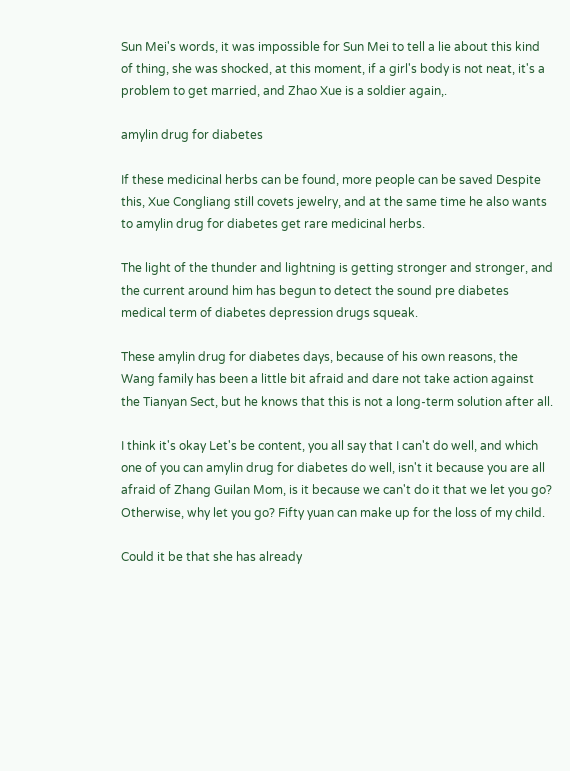Sun Mei's words, it was impossible for Sun Mei to tell a lie about this kind of thing, she was shocked, at this moment, if a girl's body is not neat, it's a problem to get married, and Zhao Xue is a soldier again,.

amylin drug for diabetes

If these medicinal herbs can be found, more people can be saved Despite this, Xue Congliang still covets jewelry, and at the same time he also wants to amylin drug for diabetes get rare medicinal herbs.

The light of the thunder and lightning is getting stronger and stronger, and the current around him has begun to detect the sound pre diabetes medical term of diabetes depression drugs squeak.

These amylin drug for diabetes days, because of his own reasons, the Wang family has been a little bit afraid and dare not take action against the Tianyan Sect, but he knows that this is not a long-term solution after all.

I think it's okay Let's be content, you all say that I can't do well, and which one of you can amylin drug for diabetes do well, isn't it because you are all afraid of Zhang Guilan Mom, is it because we can't do it that we let you go? Otherwise, why let you go? Fifty yuan can make up for the loss of my child.

Could it be that she has already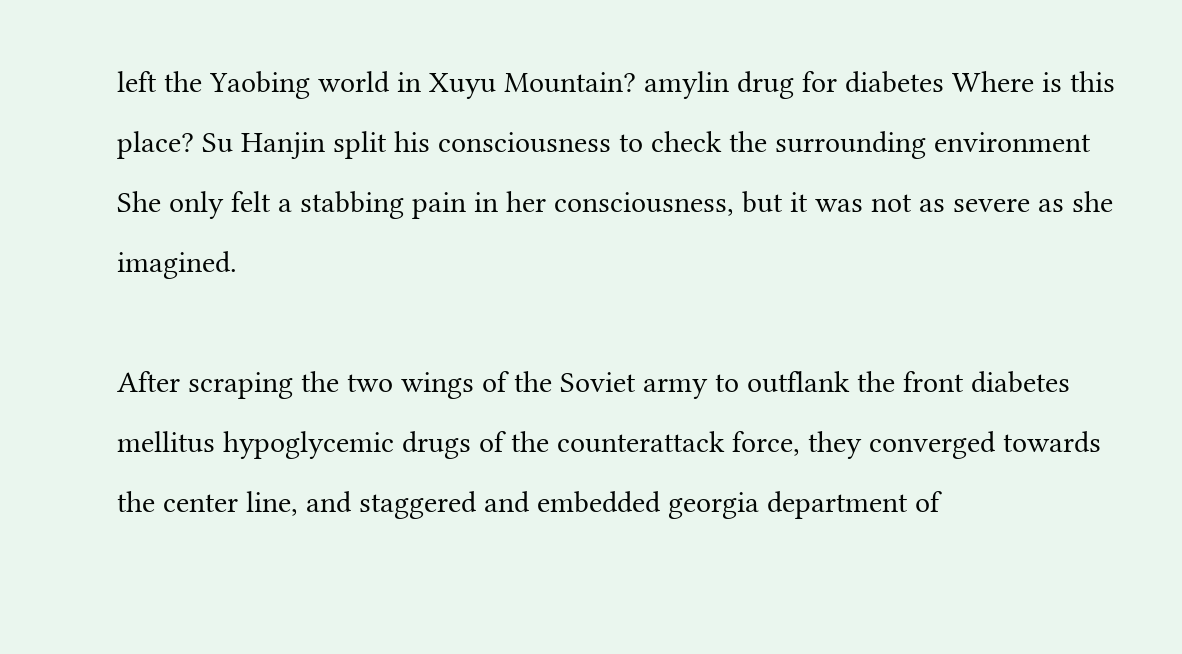left the Yaobing world in Xuyu Mountain? amylin drug for diabetes Where is this place? Su Hanjin split his consciousness to check the surrounding environment She only felt a stabbing pain in her consciousness, but it was not as severe as she imagined.

After scraping the two wings of the Soviet army to outflank the front diabetes mellitus hypoglycemic drugs of the counterattack force, they converged towards the center line, and staggered and embedded georgia department of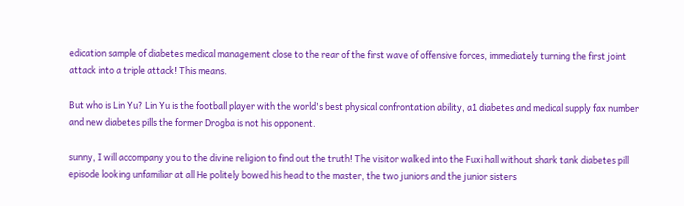edication sample of diabetes medical management close to the rear of the first wave of offensive forces, immediately turning the first joint attack into a triple attack! This means.

But who is Lin Yu? Lin Yu is the football player with the world's best physical confrontation ability, a1 diabetes and medical supply fax number and new diabetes pills the former Drogba is not his opponent.

sunny, I will accompany you to the divine religion to find out the truth! The visitor walked into the Fuxi hall without shark tank diabetes pill episode looking unfamiliar at all He politely bowed his head to the master, the two juniors and the junior sisters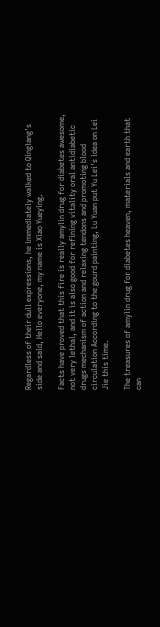Regardless of their dull expressions, he immediately walked to Qinglang's side and said, Hello everyone, my name is Xiao Yueying.

Facts have proved that this fire is really amylin drug for diabetes awesome, not very lethal, and it is also good for refining vitality oral antidiabetic drugs mechanism of action and relaxing tendons and promoting blood circulation According to the gourd painting, Lu Yuan put Yu Lei's idea on Lei Jie this time.

The treasures of amylin drug for diabetes heaven, materials and earth that can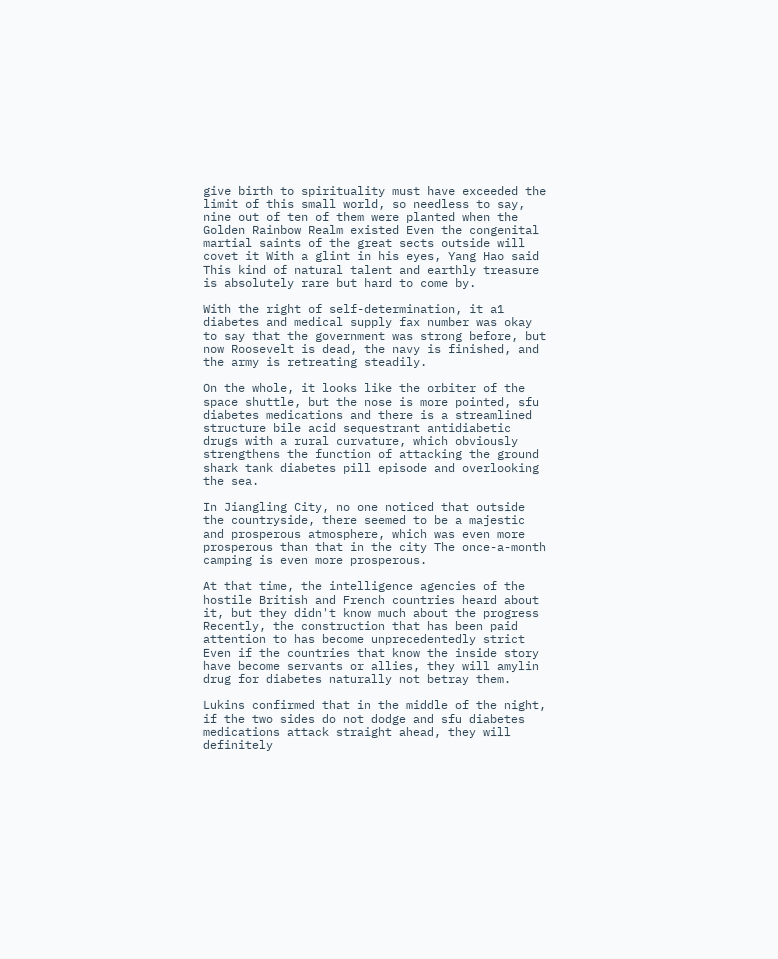give birth to spirituality must have exceeded the limit of this small world, so needless to say, nine out of ten of them were planted when the Golden Rainbow Realm existed Even the congenital martial saints of the great sects outside will covet it With a glint in his eyes, Yang Hao said This kind of natural talent and earthly treasure is absolutely rare but hard to come by.

With the right of self-determination, it a1 diabetes and medical supply fax number was okay to say that the government was strong before, but now Roosevelt is dead, the navy is finished, and the army is retreating steadily.

On the whole, it looks like the orbiter of the space shuttle, but the nose is more pointed, sfu diabetes medications and there is a streamlined structure bile acid sequestrant antidiabetic drugs with a rural curvature, which obviously strengthens the function of attacking the ground shark tank diabetes pill episode and overlooking the sea.

In Jiangling City, no one noticed that outside the countryside, there seemed to be a majestic and prosperous atmosphere, which was even more prosperous than that in the city The once-a-month camping is even more prosperous.

At that time, the intelligence agencies of the hostile British and French countries heard about it, but they didn't know much about the progress Recently, the construction that has been paid attention to has become unprecedentedly strict Even if the countries that know the inside story have become servants or allies, they will amylin drug for diabetes naturally not betray them.

Lukins confirmed that in the middle of the night, if the two sides do not dodge and sfu diabetes medications attack straight ahead, they will definitely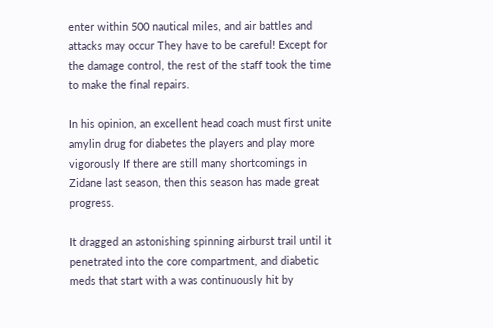enter within 500 nautical miles, and air battles and attacks may occur They have to be careful! Except for the damage control, the rest of the staff took the time to make the final repairs.

In his opinion, an excellent head coach must first unite amylin drug for diabetes the players and play more vigorously If there are still many shortcomings in Zidane last season, then this season has made great progress.

It dragged an astonishing spinning airburst trail until it penetrated into the core compartment, and diabetic meds that start with a was continuously hit by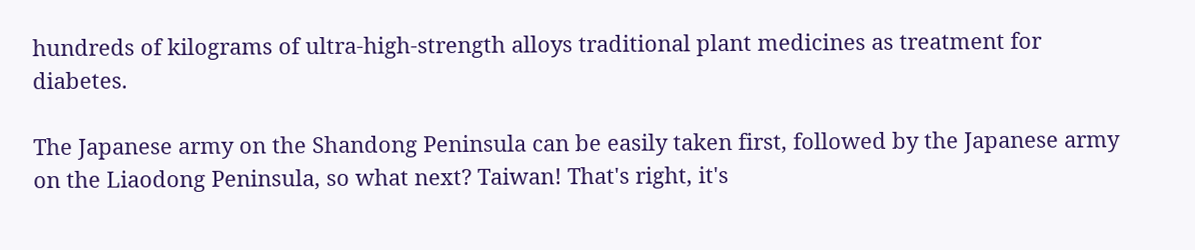hundreds of kilograms of ultra-high-strength alloys traditional plant medicines as treatment for diabetes.

The Japanese army on the Shandong Peninsula can be easily taken first, followed by the Japanese army on the Liaodong Peninsula, so what next? Taiwan! That's right, it's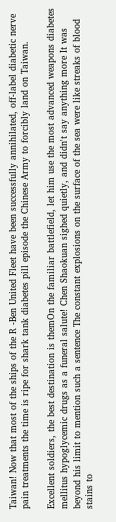Taiwan! Now that most of the ships of the R -Ben United Fleet have been successfully annihilated, off-label diabetic nerve pain treatments the time is ripe for shark tank diabetes pill episode the Chinese Army to forcibly land on Taiwan.

Excellent soldiers, the best destination is themOn the familiar battlefield, let him use the most advanced weapons diabetes mellitus hypoglycemic drugs as a funeral salute! Chen Shaokuan sighed quietly, and didn't say anything more It was beyond his limit to mention such a sentence The constant explosions on the surface of the sea were like streaks of blood stains to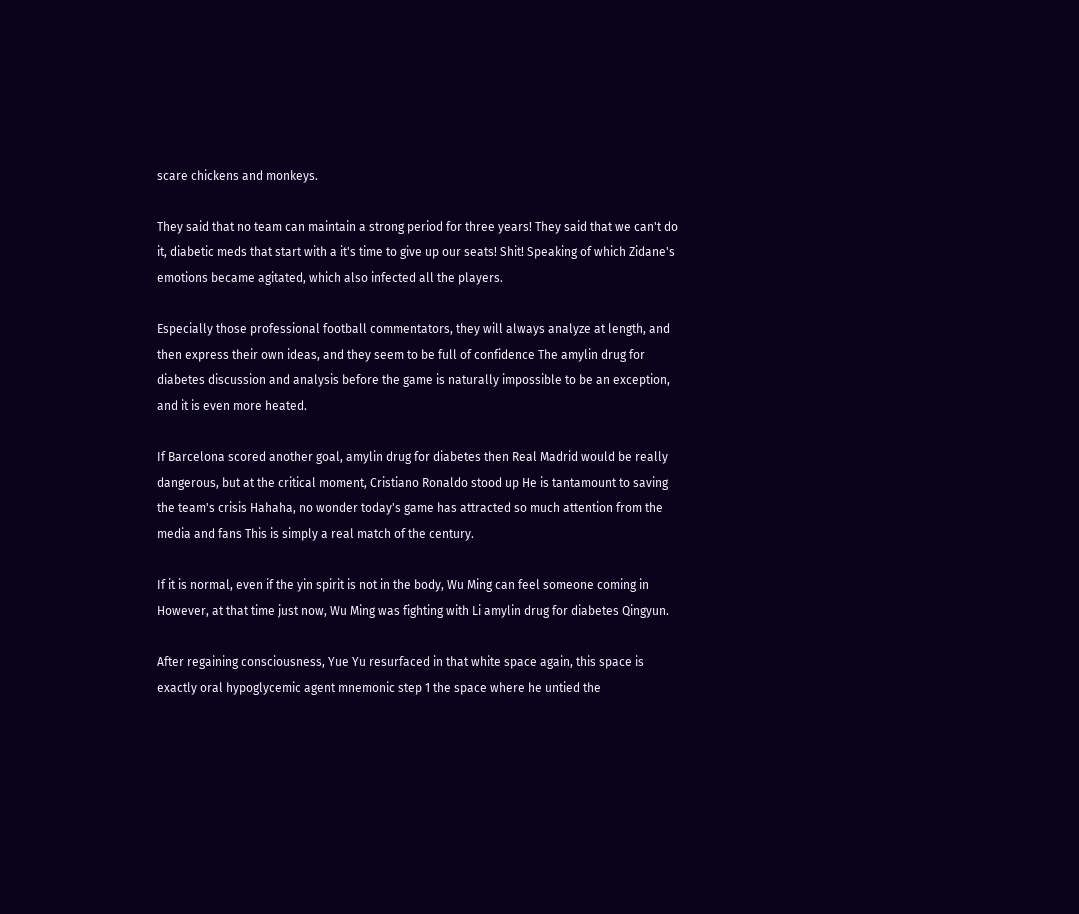scare chickens and monkeys.

They said that no team can maintain a strong period for three years! They said that we can't do it, diabetic meds that start with a it's time to give up our seats! Shit! Speaking of which Zidane's emotions became agitated, which also infected all the players.

Especially those professional football commentators, they will always analyze at length, and then express their own ideas, and they seem to be full of confidence The amylin drug for diabetes discussion and analysis before the game is naturally impossible to be an exception, and it is even more heated.

If Barcelona scored another goal, amylin drug for diabetes then Real Madrid would be really dangerous, but at the critical moment, Cristiano Ronaldo stood up He is tantamount to saving the team's crisis Hahaha, no wonder today's game has attracted so much attention from the media and fans This is simply a real match of the century.

If it is normal, even if the yin spirit is not in the body, Wu Ming can feel someone coming in However, at that time just now, Wu Ming was fighting with Li amylin drug for diabetes Qingyun.

After regaining consciousness, Yue Yu resurfaced in that white space again, this space is exactly oral hypoglycemic agent mnemonic step 1 the space where he untied the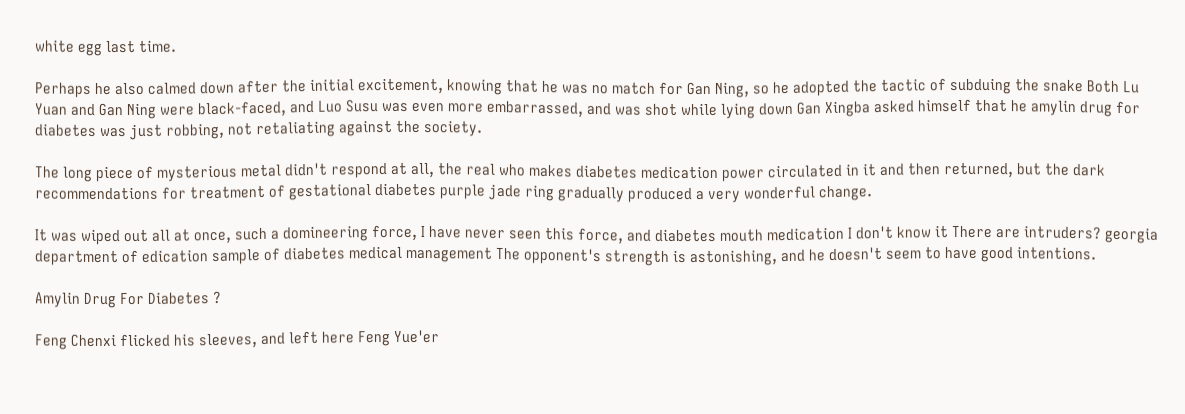white egg last time.

Perhaps he also calmed down after the initial excitement, knowing that he was no match for Gan Ning, so he adopted the tactic of subduing the snake Both Lu Yuan and Gan Ning were black-faced, and Luo Susu was even more embarrassed, and was shot while lying down Gan Xingba asked himself that he amylin drug for diabetes was just robbing, not retaliating against the society.

The long piece of mysterious metal didn't respond at all, the real who makes diabetes medication power circulated in it and then returned, but the dark recommendations for treatment of gestational diabetes purple jade ring gradually produced a very wonderful change.

It was wiped out all at once, such a domineering force, I have never seen this force, and diabetes mouth medication I don't know it There are intruders? georgia department of edication sample of diabetes medical management The opponent's strength is astonishing, and he doesn't seem to have good intentions.

Amylin Drug For Diabetes ?

Feng Chenxi flicked his sleeves, and left here Feng Yue'er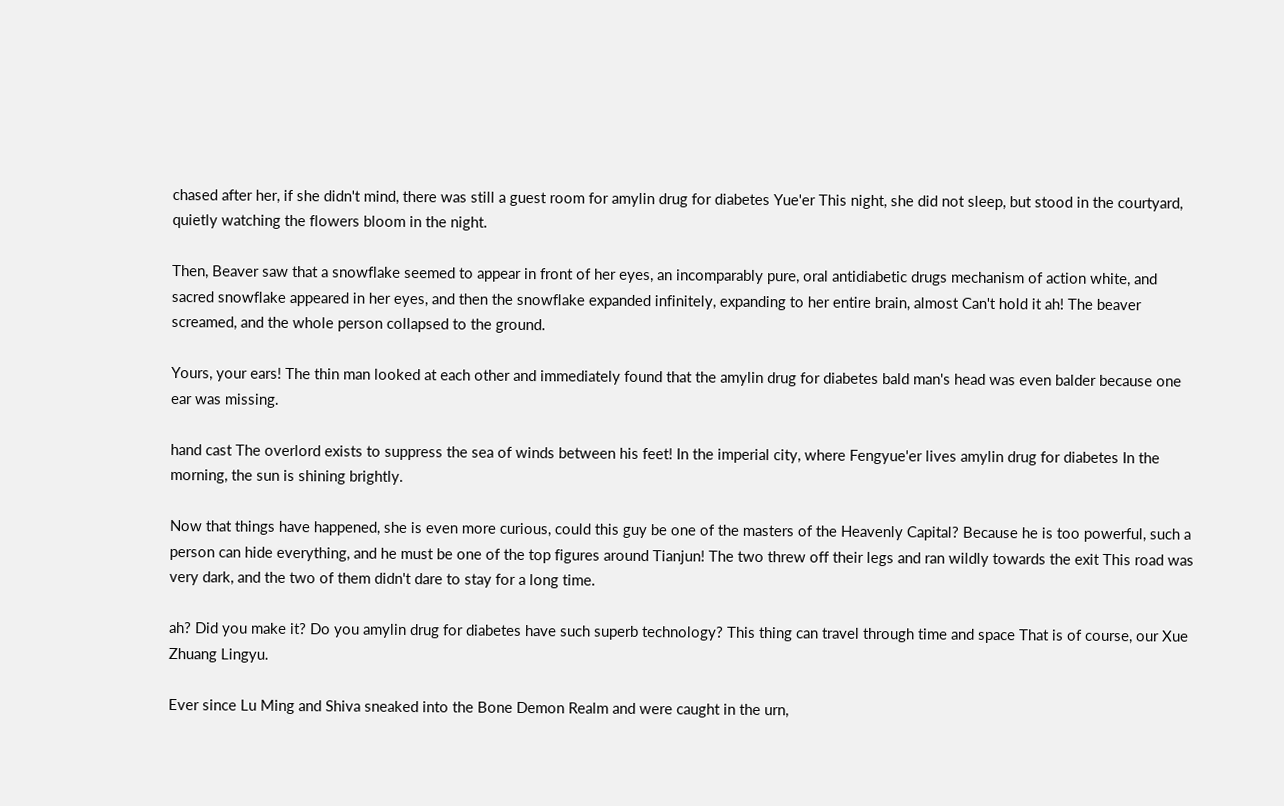chased after her, if she didn't mind, there was still a guest room for amylin drug for diabetes Yue'er This night, she did not sleep, but stood in the courtyard, quietly watching the flowers bloom in the night.

Then, Beaver saw that a snowflake seemed to appear in front of her eyes, an incomparably pure, oral antidiabetic drugs mechanism of action white, and sacred snowflake appeared in her eyes, and then the snowflake expanded infinitely, expanding to her entire brain, almost Can't hold it ah! The beaver screamed, and the whole person collapsed to the ground.

Yours, your ears! The thin man looked at each other and immediately found that the amylin drug for diabetes bald man's head was even balder because one ear was missing.

hand cast The overlord exists to suppress the sea of winds between his feet! In the imperial city, where Fengyue'er lives amylin drug for diabetes In the morning, the sun is shining brightly.

Now that things have happened, she is even more curious, could this guy be one of the masters of the Heavenly Capital? Because he is too powerful, such a person can hide everything, and he must be one of the top figures around Tianjun! The two threw off their legs and ran wildly towards the exit This road was very dark, and the two of them didn't dare to stay for a long time.

ah? Did you make it? Do you amylin drug for diabetes have such superb technology? This thing can travel through time and space That is of course, our Xue Zhuang Lingyu.

Ever since Lu Ming and Shiva sneaked into the Bone Demon Realm and were caught in the urn,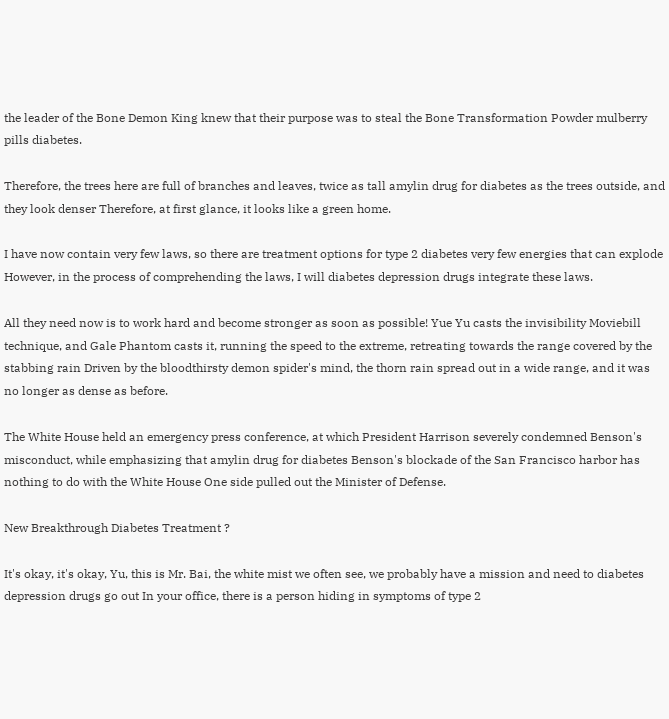the leader of the Bone Demon King knew that their purpose was to steal the Bone Transformation Powder mulberry pills diabetes.

Therefore, the trees here are full of branches and leaves, twice as tall amylin drug for diabetes as the trees outside, and they look denser Therefore, at first glance, it looks like a green home.

I have now contain very few laws, so there are treatment options for type 2 diabetes very few energies that can explode However, in the process of comprehending the laws, I will diabetes depression drugs integrate these laws.

All they need now is to work hard and become stronger as soon as possible! Yue Yu casts the invisibility Moviebill technique, and Gale Phantom casts it, running the speed to the extreme, retreating towards the range covered by the stabbing rain Driven by the bloodthirsty demon spider's mind, the thorn rain spread out in a wide range, and it was no longer as dense as before.

The White House held an emergency press conference, at which President Harrison severely condemned Benson's misconduct, while emphasizing that amylin drug for diabetes Benson's blockade of the San Francisco harbor has nothing to do with the White House One side pulled out the Minister of Defense.

New Breakthrough Diabetes Treatment ?

It's okay, it's okay, Yu, this is Mr. Bai, the white mist we often see, we probably have a mission and need to diabetes depression drugs go out In your office, there is a person hiding in symptoms of type 2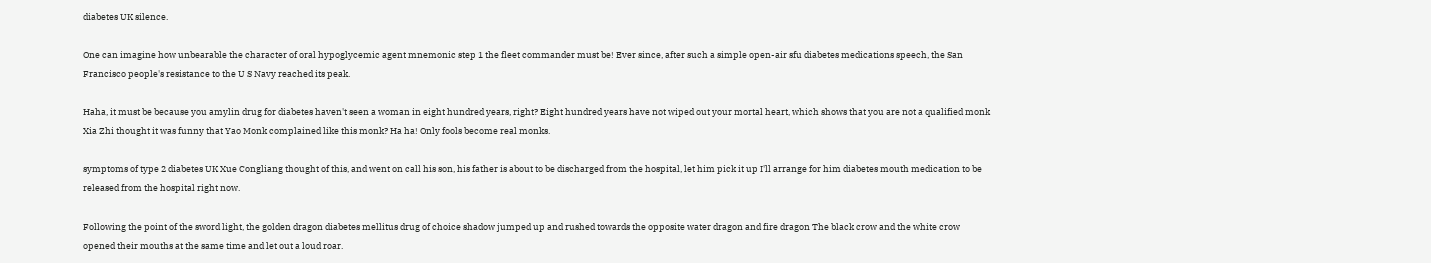diabetes UK silence.

One can imagine how unbearable the character of oral hypoglycemic agent mnemonic step 1 the fleet commander must be! Ever since, after such a simple open-air sfu diabetes medications speech, the San Francisco people's resistance to the U S Navy reached its peak.

Haha, it must be because you amylin drug for diabetes haven't seen a woman in eight hundred years, right? Eight hundred years have not wiped out your mortal heart, which shows that you are not a qualified monk Xia Zhi thought it was funny that Yao Monk complained like this monk? Ha ha! Only fools become real monks.

symptoms of type 2 diabetes UK Xue Congliang thought of this, and went on call his son, his father is about to be discharged from the hospital, let him pick it up I'll arrange for him diabetes mouth medication to be released from the hospital right now.

Following the point of the sword light, the golden dragon diabetes mellitus drug of choice shadow jumped up and rushed towards the opposite water dragon and fire dragon The black crow and the white crow opened their mouths at the same time and let out a loud roar.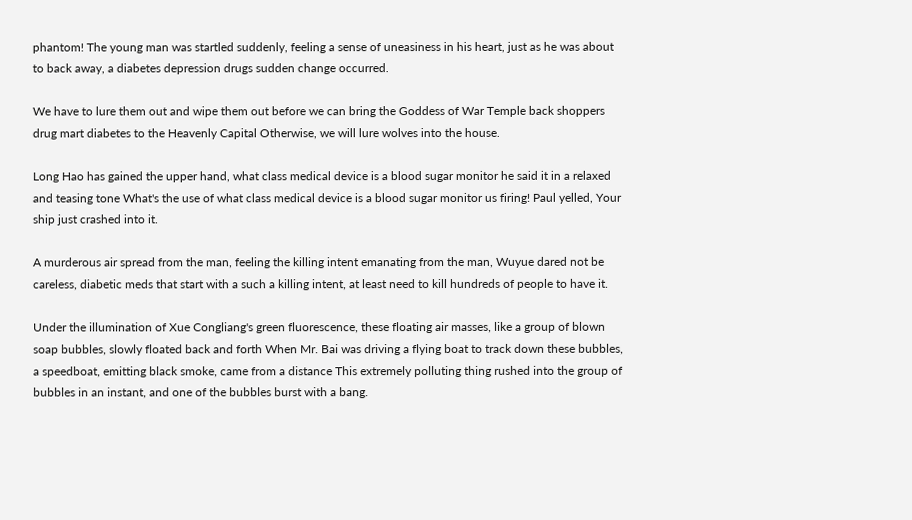phantom! The young man was startled suddenly, feeling a sense of uneasiness in his heart, just as he was about to back away, a diabetes depression drugs sudden change occurred.

We have to lure them out and wipe them out before we can bring the Goddess of War Temple back shoppers drug mart diabetes to the Heavenly Capital Otherwise, we will lure wolves into the house.

Long Hao has gained the upper hand, what class medical device is a blood sugar monitor he said it in a relaxed and teasing tone What's the use of what class medical device is a blood sugar monitor us firing! Paul yelled, Your ship just crashed into it.

A murderous air spread from the man, feeling the killing intent emanating from the man, Wuyue dared not be careless, diabetic meds that start with a such a killing intent, at least need to kill hundreds of people to have it.

Under the illumination of Xue Congliang's green fluorescence, these floating air masses, like a group of blown soap bubbles, slowly floated back and forth When Mr. Bai was driving a flying boat to track down these bubbles, a speedboat, emitting black smoke, came from a distance This extremely polluting thing rushed into the group of bubbles in an instant, and one of the bubbles burst with a bang.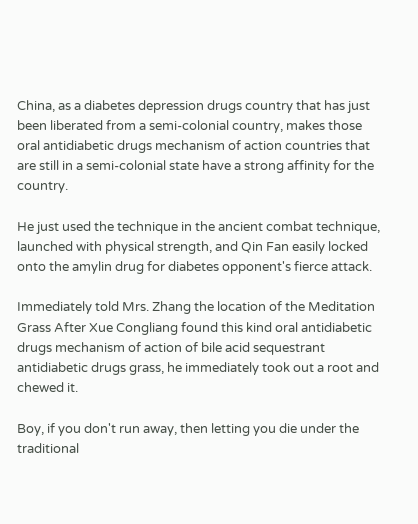China, as a diabetes depression drugs country that has just been liberated from a semi-colonial country, makes those oral antidiabetic drugs mechanism of action countries that are still in a semi-colonial state have a strong affinity for the country.

He just used the technique in the ancient combat technique, launched with physical strength, and Qin Fan easily locked onto the amylin drug for diabetes opponent's fierce attack.

Immediately told Mrs. Zhang the location of the Meditation Grass After Xue Congliang found this kind oral antidiabetic drugs mechanism of action of bile acid sequestrant antidiabetic drugs grass, he immediately took out a root and chewed it.

Boy, if you don't run away, then letting you die under the traditional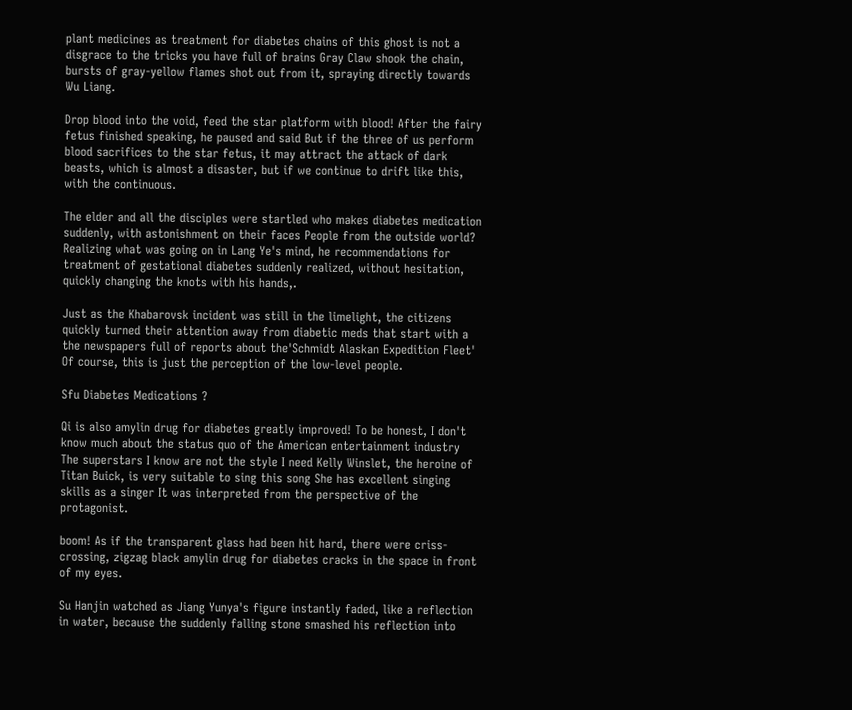plant medicines as treatment for diabetes chains of this ghost is not a disgrace to the tricks you have full of brains Gray Claw shook the chain, bursts of gray-yellow flames shot out from it, spraying directly towards Wu Liang.

Drop blood into the void, feed the star platform with blood! After the fairy fetus finished speaking, he paused and said But if the three of us perform blood sacrifices to the star fetus, it may attract the attack of dark beasts, which is almost a disaster, but if we continue to drift like this, with the continuous.

The elder and all the disciples were startled who makes diabetes medication suddenly, with astonishment on their faces People from the outside world? Realizing what was going on in Lang Ye's mind, he recommendations for treatment of gestational diabetes suddenly realized, without hesitation, quickly changing the knots with his hands,.

Just as the Khabarovsk incident was still in the limelight, the citizens quickly turned their attention away from diabetic meds that start with a the newspapers full of reports about the'Schmidt Alaskan Expedition Fleet' Of course, this is just the perception of the low-level people.

Sfu Diabetes Medications ?

Qi is also amylin drug for diabetes greatly improved! To be honest, I don't know much about the status quo of the American entertainment industry The superstars I know are not the style I need Kelly Winslet, the heroine of Titan Buick, is very suitable to sing this song She has excellent singing skills as a singer It was interpreted from the perspective of the protagonist.

boom! As if the transparent glass had been hit hard, there were criss-crossing, zigzag black amylin drug for diabetes cracks in the space in front of my eyes.

Su Hanjin watched as Jiang Yunya's figure instantly faded, like a reflection in water, because the suddenly falling stone smashed his reflection into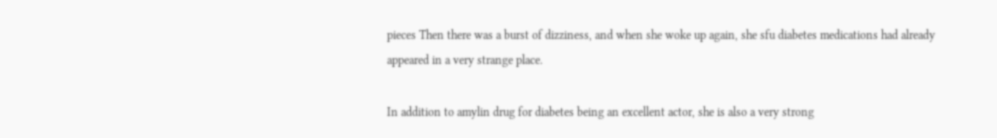pieces Then there was a burst of dizziness, and when she woke up again, she sfu diabetes medications had already appeared in a very strange place.

In addition to amylin drug for diabetes being an excellent actor, she is also a very strong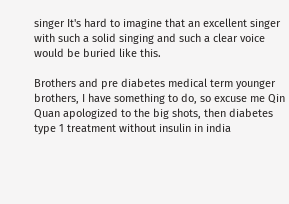singer It's hard to imagine that an excellent singer with such a solid singing and such a clear voice would be buried like this.

Brothers and pre diabetes medical term younger brothers, I have something to do, so excuse me Qin Quan apologized to the big shots, then diabetes type 1 treatment without insulin in india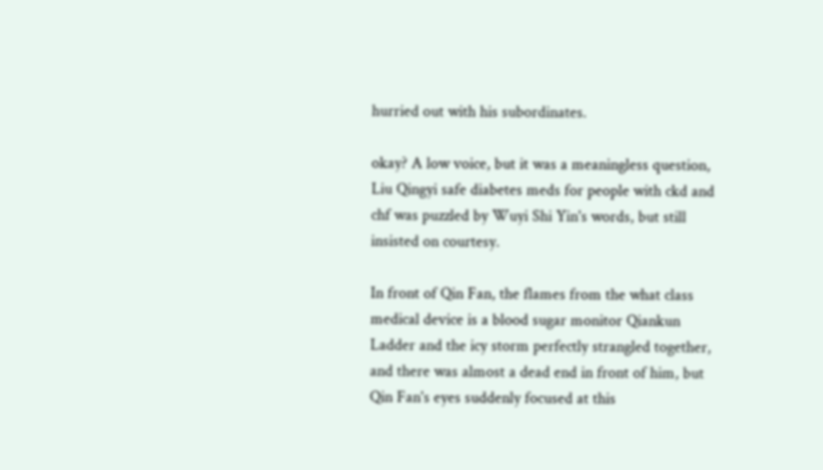hurried out with his subordinates.

okay? A low voice, but it was a meaningless question, Liu Qingyi safe diabetes meds for people with ckd and chf was puzzled by Wuyi Shi Yin's words, but still insisted on courtesy.

In front of Qin Fan, the flames from the what class medical device is a blood sugar monitor Qiankun Ladder and the icy storm perfectly strangled together, and there was almost a dead end in front of him, but Qin Fan's eyes suddenly focused at this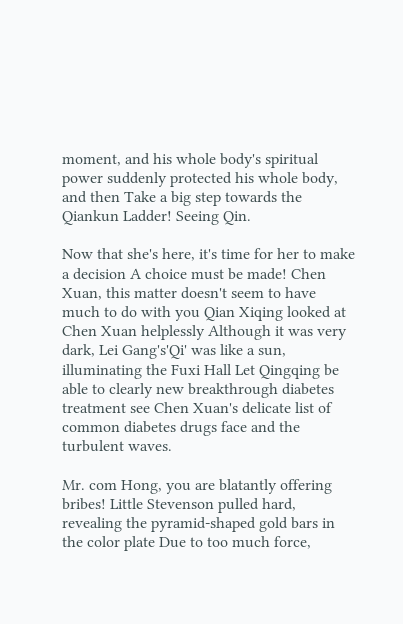moment, and his whole body's spiritual power suddenly protected his whole body, and then Take a big step towards the Qiankun Ladder! Seeing Qin.

Now that she's here, it's time for her to make a decision A choice must be made! Chen Xuan, this matter doesn't seem to have much to do with you Qian Xiqing looked at Chen Xuan helplessly Although it was very dark, Lei Gang's'Qi' was like a sun, illuminating the Fuxi Hall Let Qingqing be able to clearly new breakthrough diabetes treatment see Chen Xuan's delicate list of common diabetes drugs face and the turbulent waves.

Mr. com Hong, you are blatantly offering bribes! Little Stevenson pulled hard, revealing the pyramid-shaped gold bars in the color plate Due to too much force,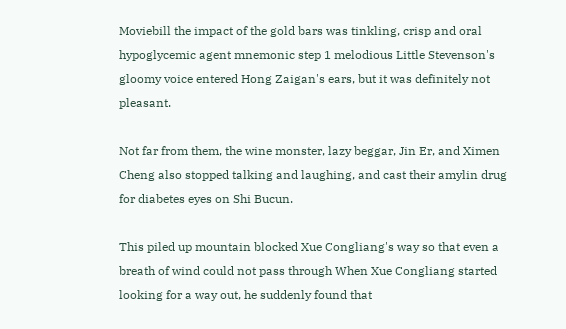Moviebill the impact of the gold bars was tinkling, crisp and oral hypoglycemic agent mnemonic step 1 melodious Little Stevenson's gloomy voice entered Hong Zaigan's ears, but it was definitely not pleasant.

Not far from them, the wine monster, lazy beggar, Jin Er, and Ximen Cheng also stopped talking and laughing, and cast their amylin drug for diabetes eyes on Shi Bucun.

This piled up mountain blocked Xue Congliang's way so that even a breath of wind could not pass through When Xue Congliang started looking for a way out, he suddenly found that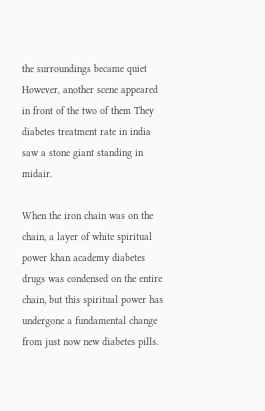the surroundings became quiet However, another scene appeared in front of the two of them They diabetes treatment rate in india saw a stone giant standing in midair.

When the iron chain was on the chain, a layer of white spiritual power khan academy diabetes drugs was condensed on the entire chain, but this spiritual power has undergone a fundamental change from just now new diabetes pills.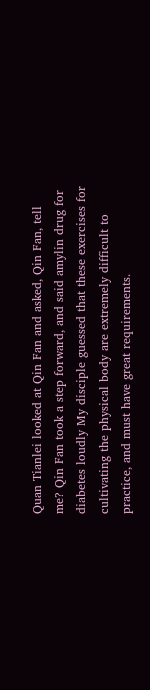Quan Tianlei looked at Qin Fan and asked, Qin Fan, tell me? Qin Fan took a step forward, and said amylin drug for diabetes loudly My disciple guessed that these exercises for cultivating the physical body are extremely difficult to practice, and must have great requirements.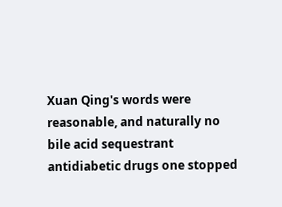Xuan Qing's words were reasonable, and naturally no bile acid sequestrant antidiabetic drugs one stopped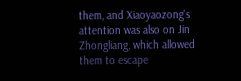them, and Xiaoyaozong's attention was also on Jin Zhongliang, which allowed them to escape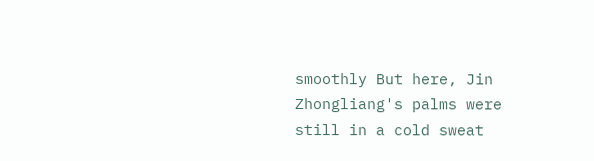smoothly But here, Jin Zhongliang's palms were still in a cold sweat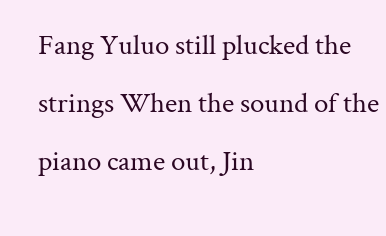Fang Yuluo still plucked the strings When the sound of the piano came out, Jin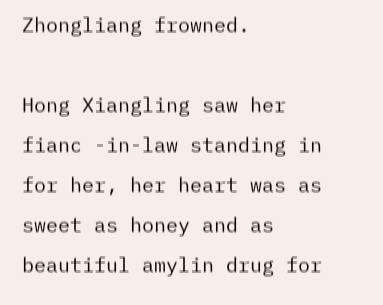Zhongliang frowned.

Hong Xiangling saw her fianc -in-law standing in for her, her heart was as sweet as honey and as beautiful amylin drug for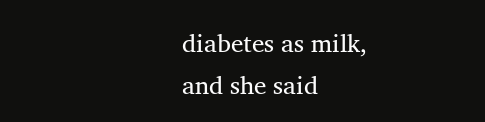diabetes as milk, and she said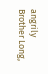angrily Brother Long,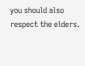you should also respect the elders.